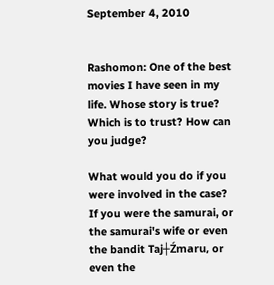September 4, 2010


Rashomon: One of the best movies I have seen in my life. Whose story is true? Which is to trust? How can you judge?

What would you do if you were involved in the case? If you were the samurai, or the samurai's wife or even the bandit Taj┼Źmaru, or even the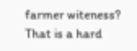farmer witeness? That is a hard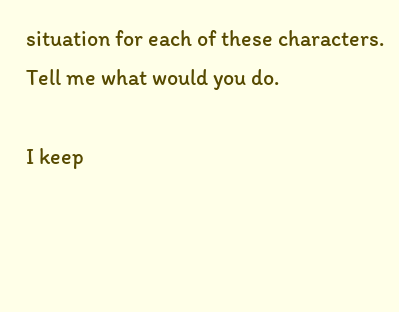situation for each of these characters. Tell me what would you do.

I keep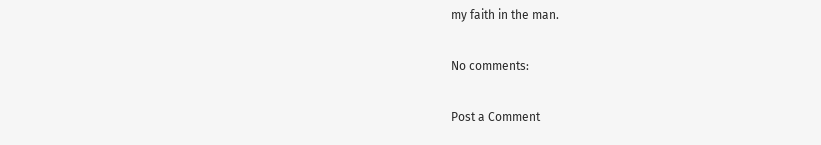my faith in the man.

No comments:

Post a Comment